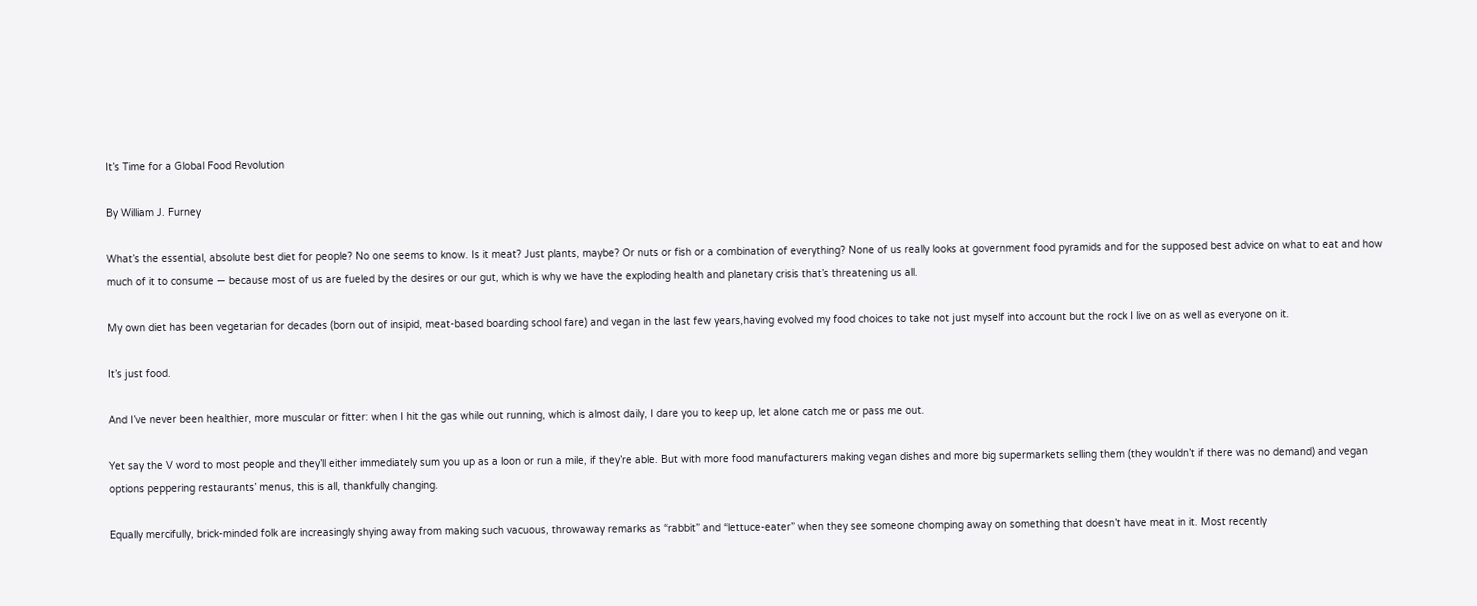It’s Time for a Global Food Revolution

By William J. Furney

What’s the essential, absolute best diet for people? No one seems to know. Is it meat? Just plants, maybe? Or nuts or fish or a combination of everything? None of us really looks at government food pyramids and for the supposed best advice on what to eat and how much of it to consume — because most of us are fueled by the desires or our gut, which is why we have the exploding health and planetary crisis that’s threatening us all.

My own diet has been vegetarian for decades (born out of insipid, meat-based boarding school fare) and vegan in the last few years,having evolved my food choices to take not just myself into account but the rock I live on as well as everyone on it.

It’s just food.

And I’ve never been healthier, more muscular or fitter: when I hit the gas while out running, which is almost daily, I dare you to keep up, let alone catch me or pass me out.

Yet say the V word to most people and they’ll either immediately sum you up as a loon or run a mile, if they’re able. But with more food manufacturers making vegan dishes and more big supermarkets selling them (they wouldn’t if there was no demand) and vegan options peppering restaurants’ menus, this is all, thankfully changing.

Equally mercifully, brick-minded folk are increasingly shying away from making such vacuous, throwaway remarks as “rabbit” and “lettuce-eater” when they see someone chomping away on something that doesn’t have meat in it. Most recently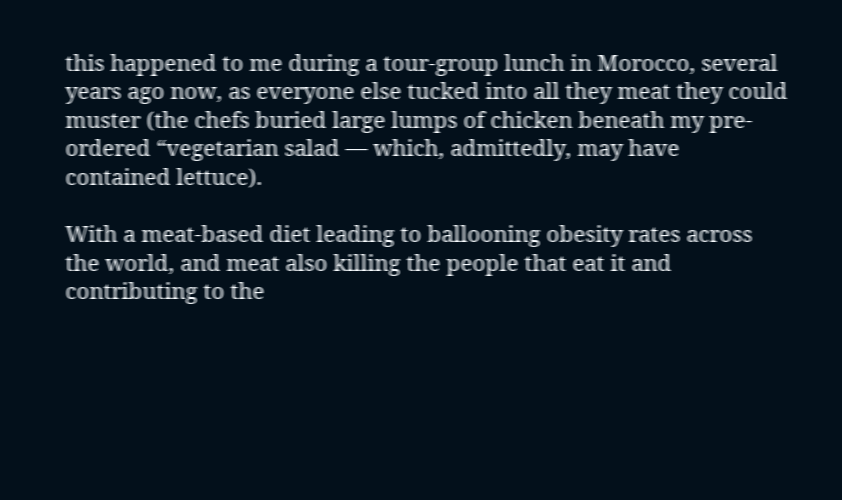this happened to me during a tour-group lunch in Morocco, several years ago now, as everyone else tucked into all they meat they could muster (the chefs buried large lumps of chicken beneath my pre-ordered “vegetarian salad — which, admittedly, may have contained lettuce).

With a meat-based diet leading to ballooning obesity rates across the world, and meat also killing the people that eat it and contributing to the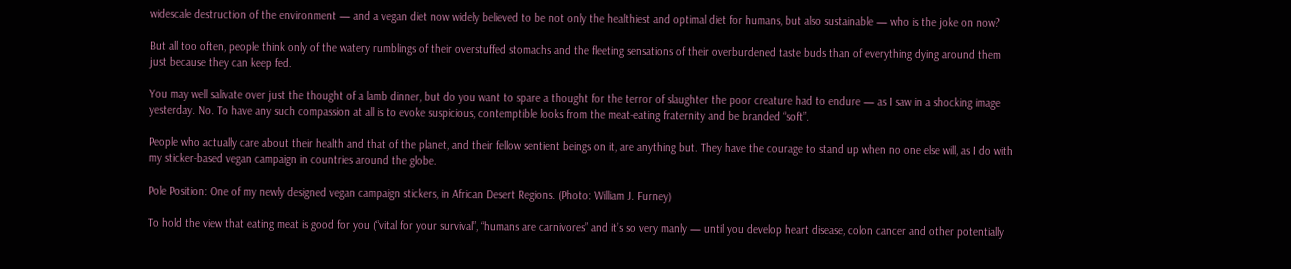widescale destruction of the environment — and a vegan diet now widely believed to be not only the healthiest and optimal diet for humans, but also sustainable — who is the joke on now?

But all too often, people think only of the watery rumblings of their overstuffed stomachs and the fleeting sensations of their overburdened taste buds than of everything dying around them just because they can keep fed.

You may well salivate over just the thought of a lamb dinner, but do you want to spare a thought for the terror of slaughter the poor creature had to endure — as I saw in a shocking image yesterday. No. To have any such compassion at all is to evoke suspicious, contemptible looks from the meat-eating fraternity and be branded “soft”.

People who actually care about their health and that of the planet, and their fellow sentient beings on it, are anything but. They have the courage to stand up when no one else will, as I do with my sticker-based vegan campaign in countries around the globe.

Pole Position: One of my newly designed vegan campaign stickers, in African Desert Regions. (Photo: William J. Furney)

To hold the view that eating meat is good for you (“vital for your survival”, “humans are carnivores” and it’s so very manly — until you develop heart disease, colon cancer and other potentially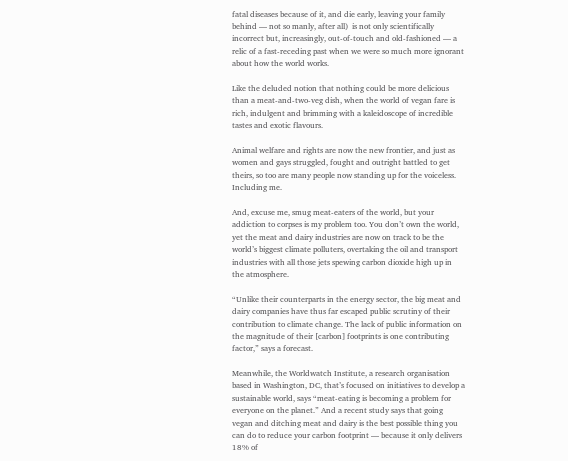fatal diseases because of it, and die early, leaving your family behind — not so manly, after all)  is not only scientifically incorrect but, increasingly, out-of-touch and old-fashioned — a relic of a fast-receding past when we were so much more ignorant about how the world works.

Like the deluded notion that nothing could be more delicious than a meat-and-two-veg dish, when the world of vegan fare is rich, indulgent and brimming with a kaleidoscope of incredible tastes and exotic flavours.

Animal welfare and rights are now the new frontier, and just as women and gays struggled, fought and outright battled to get theirs, so too are many people now standing up for the voiceless. Including me.

And, excuse me, smug meat-eaters of the world, but your addiction to corpses is my problem too. You don’t own the world, yet the meat and dairy industries are now on track to be the world’s biggest climate polluters, overtaking the oil and transport industries with all those jets spewing carbon dioxide high up in the atmosphere.

“Unlike their counterparts in the energy sector, the big meat and dairy companies have thus far escaped public scrutiny of their contribution to climate change. The lack of public information on the magnitude of their [carbon] footprints is one contributing factor,” says a forecast.

Meanwhile, the Worldwatch Institute, a research organisation based in Washington, DC, that’s focused on initiatives to develop a sustainable world, says “meat-eating is becoming a problem for everyone on the planet.” And a recent study says that going vegan and ditching meat and dairy is the best possible thing you can do to reduce your carbon footprint — because it only delivers 18% of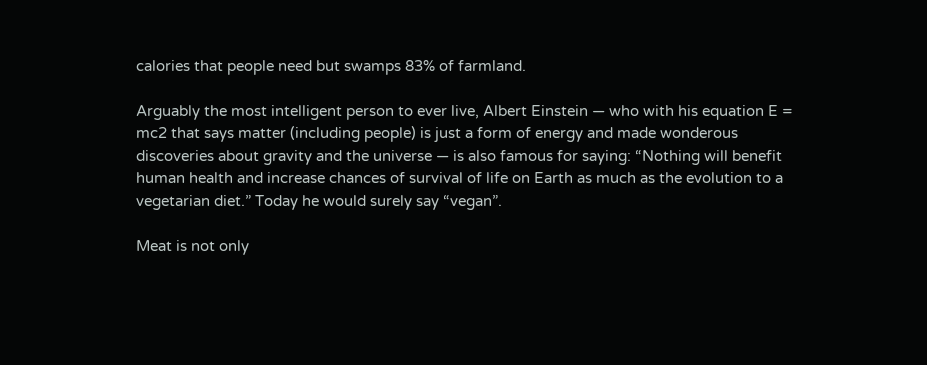calories that people need but swamps 83% of farmland.

Arguably the most intelligent person to ever live, Albert Einstein — who with his equation E = mc2 that says matter (including people) is just a form of energy and made wonderous discoveries about gravity and the universe — is also famous for saying: “Nothing will benefit human health and increase chances of survival of life on Earth as much as the evolution to a vegetarian diet.” Today he would surely say “vegan”.

Meat is not only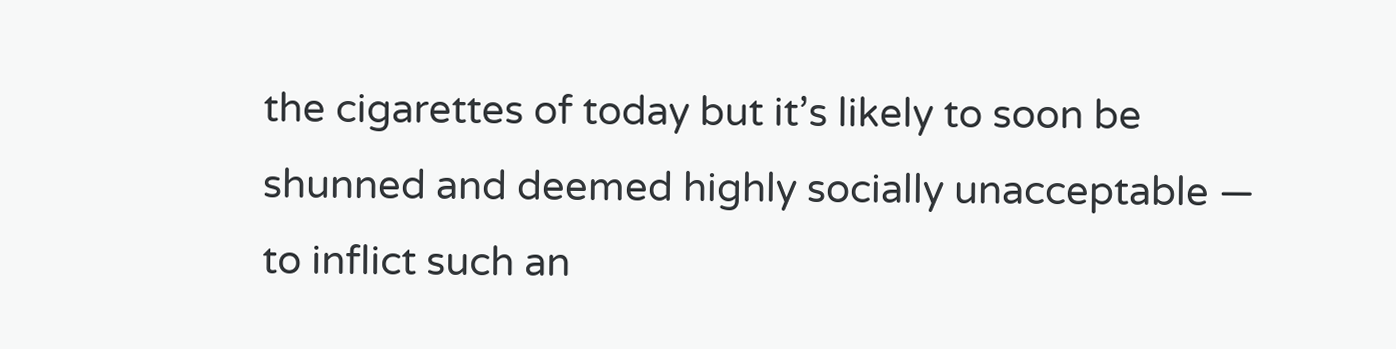the cigarettes of today but it’s likely to soon be shunned and deemed highly socially unacceptable — to inflict such an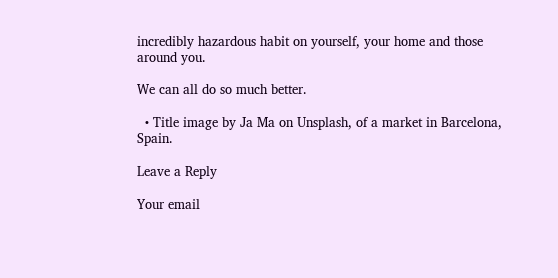incredibly hazardous habit on yourself, your home and those around you.

We can all do so much better.

  • Title image by Ja Ma on Unsplash, of a market in Barcelona, Spain.

Leave a Reply

Your email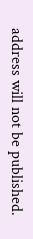address will not be published.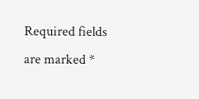Required fields are marked *